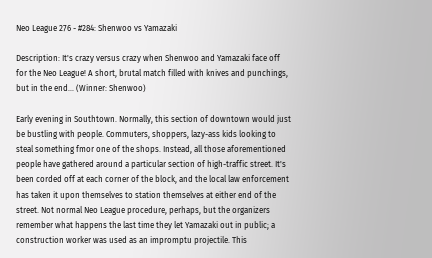Neo League 276 - #284: Shenwoo vs Yamazaki

Description: It's crazy versus crazy when Shenwoo and Yamazaki face off for the Neo League! A short, brutal match filled with knives and punchings, but in the end... (Winner: Shenwoo)

Early evening in Southtown. Normally, this section of downtown would just be bustling with people. Commuters, shoppers, lazy-ass kids looking to steal something fmor one of the shops. Instead, all those aforementioned people have gathered around a particular section of high-traffic street. It's been corded off at each corner of the block, and the local law enforcement has taken it upon themselves to station themselves at either end of the street. Not normal Neo League procedure, perhaps, but the organizers remember what happens the last time they let Yamazaki out in public; a construction worker was used as an impromptu projectile. This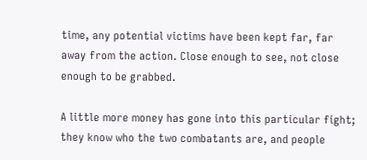time, any potential victims have been kept far, far away from the action. Close enough to see, not close enough to be grabbed.

A little more money has gone into this particular fight; they know who the two combatants are, and people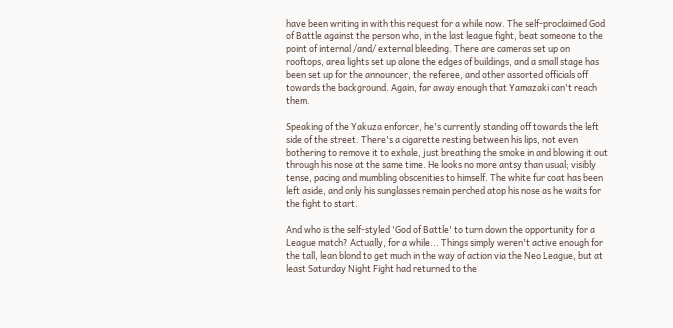have been writing in with this request for a while now. The self-proclaimed God of Battle against the person who, in the last league fight, beat someone to the point of internal /and/ external bleeding. There are cameras set up on rooftops, area lights set up alone the edges of buildings, and a small stage has been set up for the announcer, the referee, and other assorted officials off towards the background. Again, far away enough that Yamazaki can't reach them.

Speaking of the Yakuza enforcer, he's currently standing off towards the left side of the street. There's a cigarette resting between his lips, not even bothering to remove it to exhale, just breathing the smoke in and blowing it out through his nose at the same time. He looks no more antsy than usual; visibly tense, pacing and mumbling obscenities to himself. The white fur coat has been left aside, and only his sunglasses remain perched atop his nose as he waits for the fight to start.

And who is the self-styled 'God of Battle' to turn down the opportunity for a League match? Actually, for a while... Things simply weren't active enough for the tall, lean blond to get much in the way of action via the Neo League, but at least Saturday Night Fight had returned to the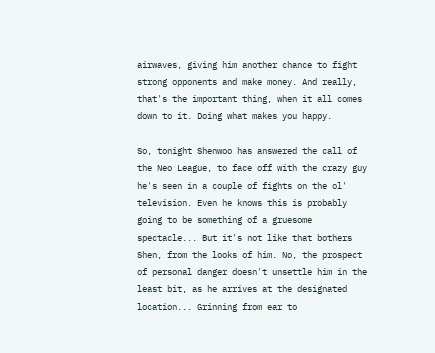airwaves, giving him another chance to fight strong opponents and make money. And really, that's the important thing, when it all comes down to it. Doing what makes you happy.

So, tonight Shenwoo has answered the call of the Neo League, to face off with the crazy guy he's seen in a couple of fights on the ol' television. Even he knows this is probably going to be something of a gruesome spectacle... But it's not like that bothers Shen, from the looks of him. No, the prospect of personal danger doesn't unsettle him in the least bit, as he arrives at the designated location... Grinning from ear to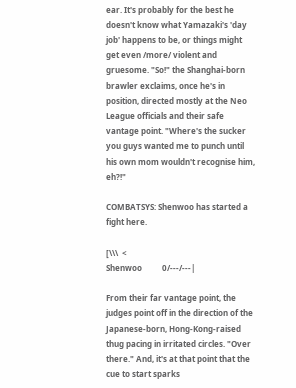ear. It's probably for the best he doesn't know what Yamazaki's 'day job' happens to be, or things might get even /more/ violent and gruesome. "So!" the Shanghai-born brawler exclaims, once he's in position, directed mostly at the Neo League officials and their safe vantage point. "Where's the sucker you guys wanted me to punch until his own mom wouldn't recognise him, eh?!"

COMBATSYS: Shenwoo has started a fight here.

[\\\  <
Shenwoo          0/---/---|

From their far vantage point, the judges point off in the direction of the Japanese-born, Hong-Kong-raised thug pacing in irritated circles. "Over there." And, it's at that point that the cue to start sparks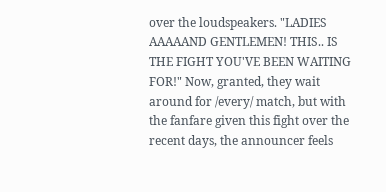over the loudspeakers. "LADIES AAAAAND GENTLEMEN! THIS.. IS THE FIGHT YOU'VE BEEN WAITING FOR!" Now, granted, they wait around for /every/ match, but with the fanfare given this fight over the recent days, the announcer feels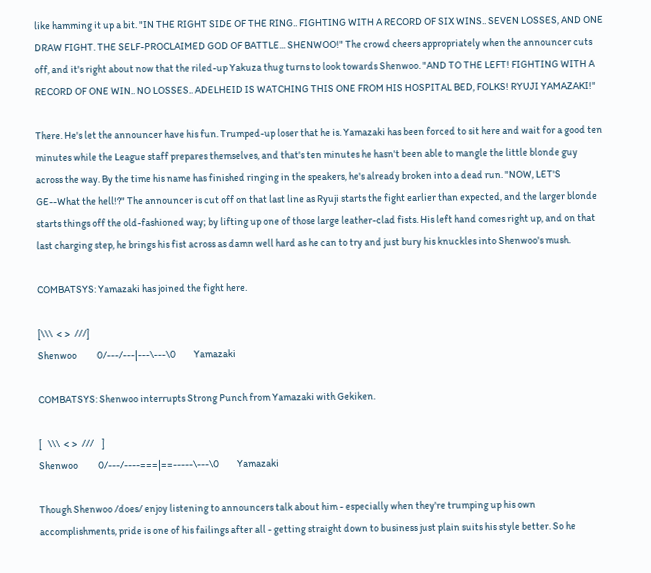like hamming it up a bit. "IN THE RIGHT SIDE OF THE RING.. FIGHTING WITH A RECORD OF SIX WINS.. SEVEN LOSSES, AND ONE DRAW FIGHT. THE SELF-PROCLAIMED GOD OF BATTLE... SHENWOO!" The crowd cheers appropriately when the announcer cuts off, and it's right about now that the riled-up Yakuza thug turns to look towards Shenwoo. "AND TO THE LEFT! FIGHTING WITH A RECORD OF ONE WIN.. NO LOSSES.. ADELHEID IS WATCHING THIS ONE FROM HIS HOSPITAL BED, FOLKS! RYUJI YAMAZAKI!"

There. He's let the announcer have his fun. Trumped-up loser that he is. Yamazaki has been forced to sit here and wait for a good ten minutes while the League staff prepares themselves, and that's ten minutes he hasn't been able to mangle the little blonde guy across the way. By the time his name has finished ringing in the speakers, he's already broken into a dead run. "NOW, LET'S GE--What the hell!?" The announcer is cut off on that last line as Ryuji starts the fight earlier than expected, and the larger blonde starts things off the old-fashioned way; by lifting up one of those large leather-clad fists. His left hand comes right up, and on that last charging step, he brings his fist across as damn well hard as he can to try and just bury his knuckles into Shenwoo's mush.

COMBATSYS: Yamazaki has joined the fight here.

[\\\  < >  ///]
Shenwoo          0/---/---|---\---\0         Yamazaki

COMBATSYS: Shenwoo interrupts Strong Punch from Yamazaki with Gekiken.

[   \\\  < >  ///    ]
Shenwoo          0/---/----===|==-----\---\0         Yamazaki

Though Shenwoo /does/ enjoy listening to announcers talk about him - especially when they're trumping up his own accomplishments, pride is one of his failings after all - getting straight down to business just plain suits his style better. So he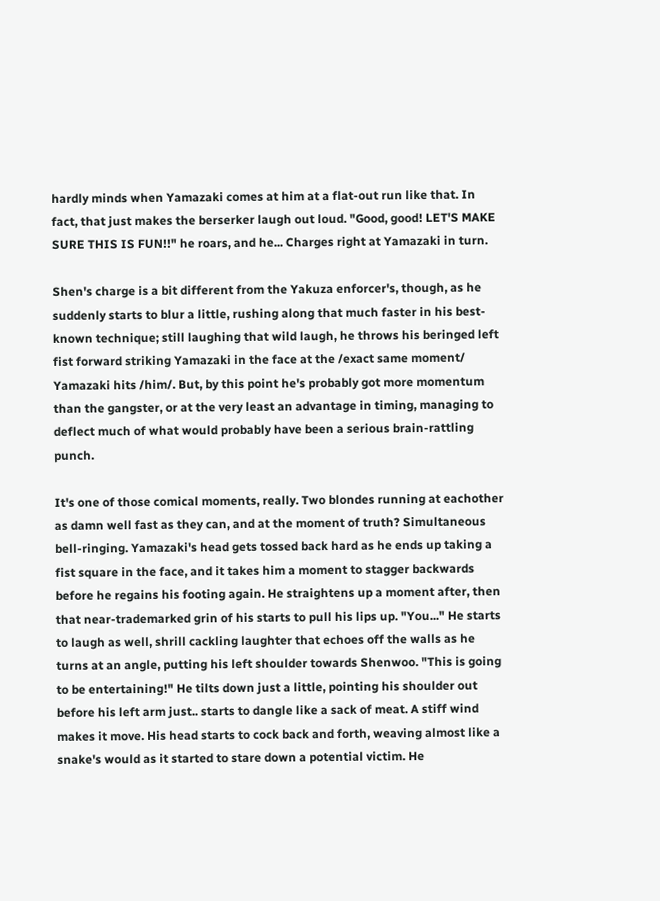hardly minds when Yamazaki comes at him at a flat-out run like that. In fact, that just makes the berserker laugh out loud. "Good, good! LET'S MAKE SURE THIS IS FUN!!" he roars, and he... Charges right at Yamazaki in turn.

Shen's charge is a bit different from the Yakuza enforcer's, though, as he suddenly starts to blur a little, rushing along that much faster in his best-known technique; still laughing that wild laugh, he throws his beringed left fist forward striking Yamazaki in the face at the /exact same moment/ Yamazaki hits /him/. But, by this point he's probably got more momentum than the gangster, or at the very least an advantage in timing, managing to deflect much of what would probably have been a serious brain-rattling punch.

It's one of those comical moments, really. Two blondes running at eachother as damn well fast as they can, and at the moment of truth? Simultaneous bell-ringing. Yamazaki's head gets tossed back hard as he ends up taking a fist square in the face, and it takes him a moment to stagger backwards before he regains his footing again. He straightens up a moment after, then that near-trademarked grin of his starts to pull his lips up. "You..." He starts to laugh as well, shrill cackling laughter that echoes off the walls as he turns at an angle, putting his left shoulder towards Shenwoo. "This is going to be entertaining!" He tilts down just a little, pointing his shoulder out before his left arm just.. starts to dangle like a sack of meat. A stiff wind makes it move. His head starts to cock back and forth, weaving almost like a snake's would as it started to stare down a potential victim. He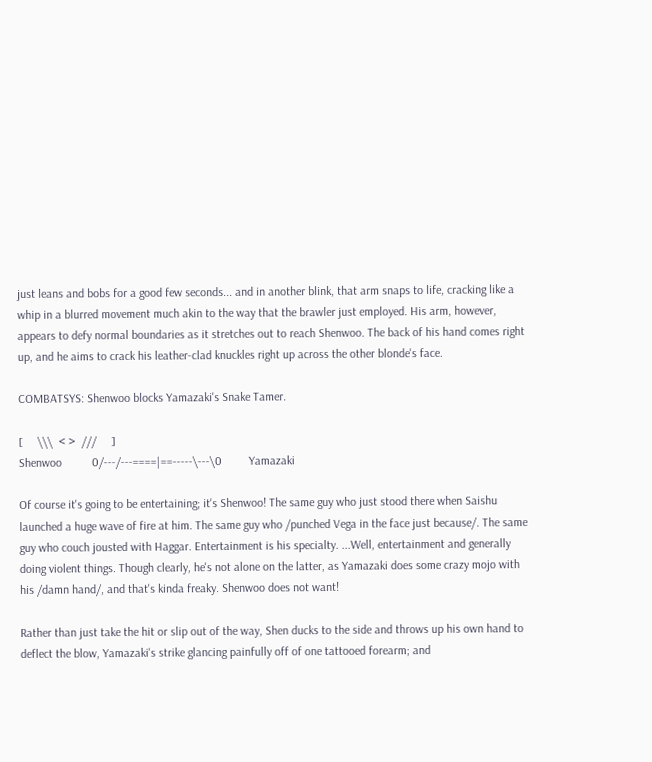just leans and bobs for a good few seconds... and in another blink, that arm snaps to life, cracking like a whip in a blurred movement much akin to the way that the brawler just employed. His arm, however, appears to defy normal boundaries as it stretches out to reach Shenwoo. The back of his hand comes right up, and he aims to crack his leather-clad knuckles right up across the other blonde's face.

COMBATSYS: Shenwoo blocks Yamazaki's Snake Tamer.

[     \\\  < >  ///     ]
Shenwoo          0/---/---====|==-----\---\0         Yamazaki

Of course it's going to be entertaining; it's Shenwoo! The same guy who just stood there when Saishu launched a huge wave of fire at him. The same guy who /punched Vega in the face just because/. The same guy who couch jousted with Haggar. Entertainment is his specialty. ...Well, entertainment and generally doing violent things. Though clearly, he's not alone on the latter, as Yamazaki does some crazy mojo with his /damn hand/, and that's kinda freaky. Shenwoo does not want!

Rather than just take the hit or slip out of the way, Shen ducks to the side and throws up his own hand to deflect the blow, Yamazaki's strike glancing painfully off of one tattooed forearm; and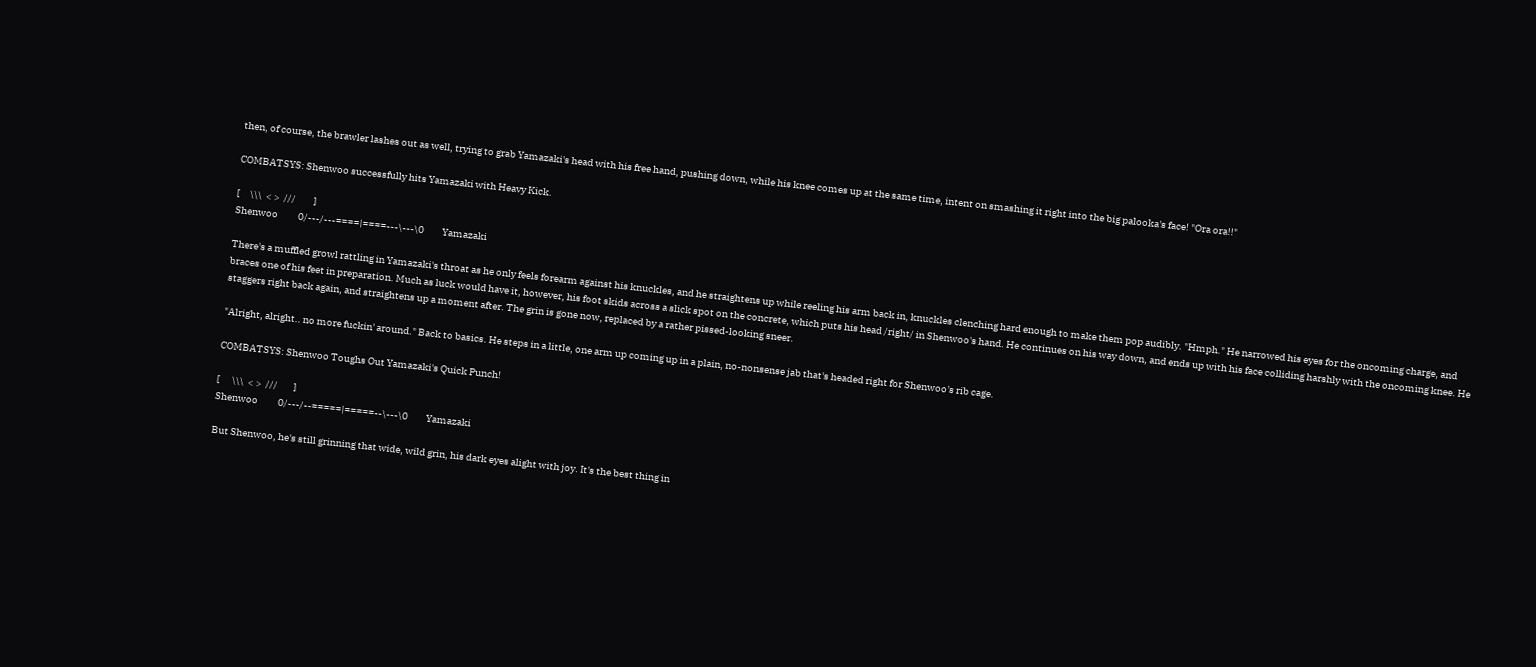then, of course, the brawler lashes out as well, trying to grab Yamazaki's head with his free hand, pushing down, while his knee comes up at the same time, intent on smashing it right into the big palooka's face! "Ora ora!!"

COMBATSYS: Shenwoo successfully hits Yamazaki with Heavy Kick.

[     \\\  < >  ///         ]
Shenwoo          0/---/---====|====---\---\0         Yamazaki

There's a muffled growl rattling in Yamazaki's throat as he only feels forearm against his knuckles, and he straightens up while reeling his arm back in, knuckles clenching hard enough to make them pop audibly. "Hmph." He narrowed his eyes for the oncoming charge, and braces one of his feet in preparation. Much as luck would have it, however, his foot skids across a slick spot on the concrete, which puts his head /right/ in Shenwoo's hand. He continues on his way down, and ends up with his face colliding harshly with the oncoming knee. He staggers right back again, and straightens up a moment after. The grin is gone now, replaced by a rather pissed-looking sneer.

"Alright, alright.. no more fuckin' around." Back to basics. He steps in a little, one arm up coming up in a plain, no-nonsense jab that's headed right for Shenwoo's rib cage.

COMBATSYS: Shenwoo Toughs Out Yamazaki's Quick Punch!

[      \\\  < >  ///        ]
Shenwoo          0/---/--=====|=====--\---\0         Yamazaki

But Shenwoo, he's still grinning that wide, wild grin, his dark eyes alight with joy. It's the best thing in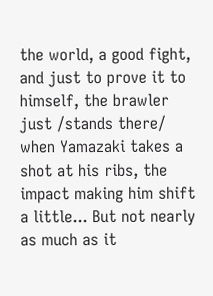the world, a good fight, and just to prove it to himself, the brawler just /stands there/ when Yamazaki takes a shot at his ribs, the impact making him shift a little... But not nearly as much as it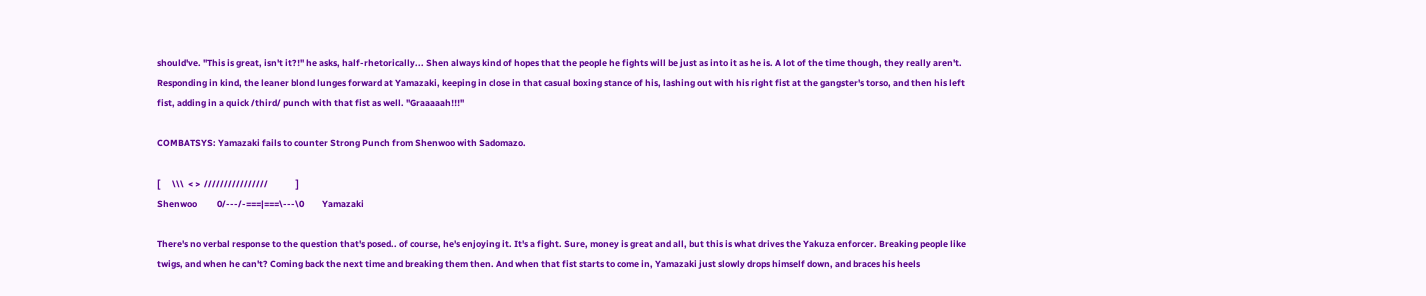should've. "This is great, isn't it?!" he asks, half-rhetorically... Shen always kind of hopes that the people he fights will be just as into it as he is. A lot of the time though, they really aren't. Responding in kind, the leaner blond lunges forward at Yamazaki, keeping in close in that casual boxing stance of his, lashing out with his right fist at the gangster's torso, and then his left fist, adding in a quick /third/ punch with that fist as well. "Graaaaah!!!"

COMBATSYS: Yamazaki fails to counter Strong Punch from Shenwoo with Sadomazo.

[      \\\  < >  ////////////////              ]
Shenwoo          0/---/-===|===\---\0         Yamazaki

There's no verbal response to the question that's posed.. of course, he's enjoying it. It's a fight. Sure, money is great and all, but this is what drives the Yakuza enforcer. Breaking people like twigs, and when he can't? Coming back the next time and breaking them then. And when that fist starts to come in, Yamazaki just slowly drops himself down, and braces his heels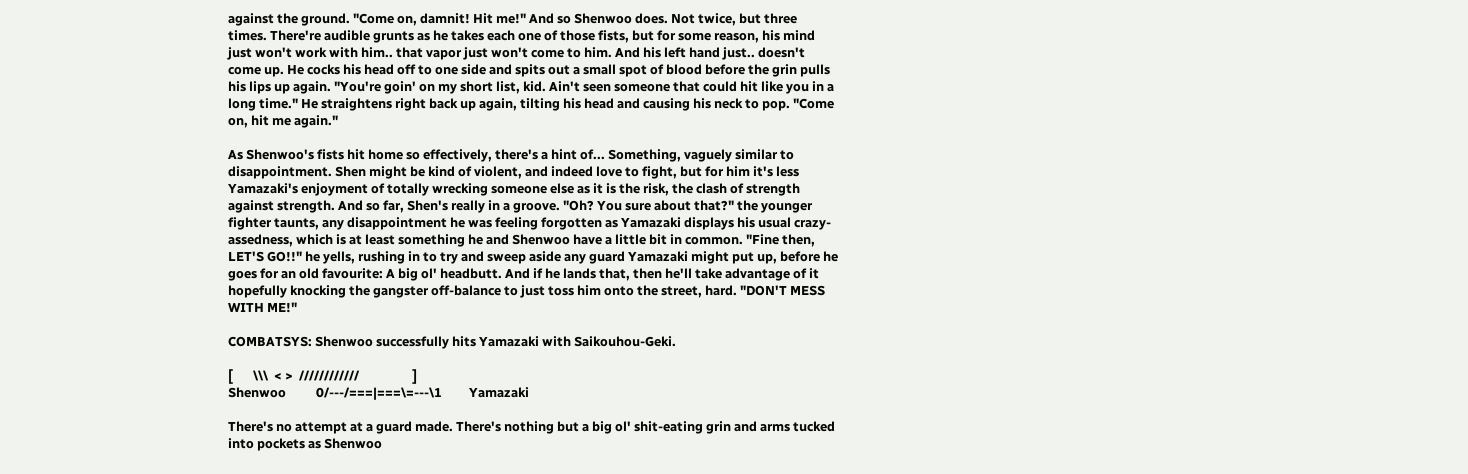against the ground. "Come on, damnit! Hit me!" And so Shenwoo does. Not twice, but three times. There're audible grunts as he takes each one of those fists, but for some reason, his mind just won't work with him.. that vapor just won't come to him. And his left hand just.. doesn't come up. He cocks his head off to one side and spits out a small spot of blood before the grin pulls his lips up again. "You're goin' on my short list, kid. Ain't seen someone that could hit like you in a long time." He straightens right back up again, tilting his head and causing his neck to pop. "Come on, hit me again."

As Shenwoo's fists hit home so effectively, there's a hint of... Something, vaguely similar to disappointment. Shen might be kind of violent, and indeed love to fight, but for him it's less Yamazaki's enjoyment of totally wrecking someone else as it is the risk, the clash of strength against strength. And so far, Shen's really in a groove. "Oh? You sure about that?" the younger fighter taunts, any disappointment he was feeling forgotten as Yamazaki displays his usual crazy-assedness, which is at least something he and Shenwoo have a little bit in common. "Fine then, LET'S GO!!" he yells, rushing in to try and sweep aside any guard Yamazaki might put up, before he goes for an old favourite: A big ol' headbutt. And if he lands that, then he'll take advantage of it hopefully knocking the gangster off-balance to just toss him onto the street, hard. "DON'T MESS WITH ME!"

COMBATSYS: Shenwoo successfully hits Yamazaki with Saikouhou-Geki.

[       \\\  < >  ////////////                  ]
Shenwoo          0/---/===|===\=---\1         Yamazaki

There's no attempt at a guard made. There's nothing but a big ol' shit-eating grin and arms tucked into pockets as Shenwoo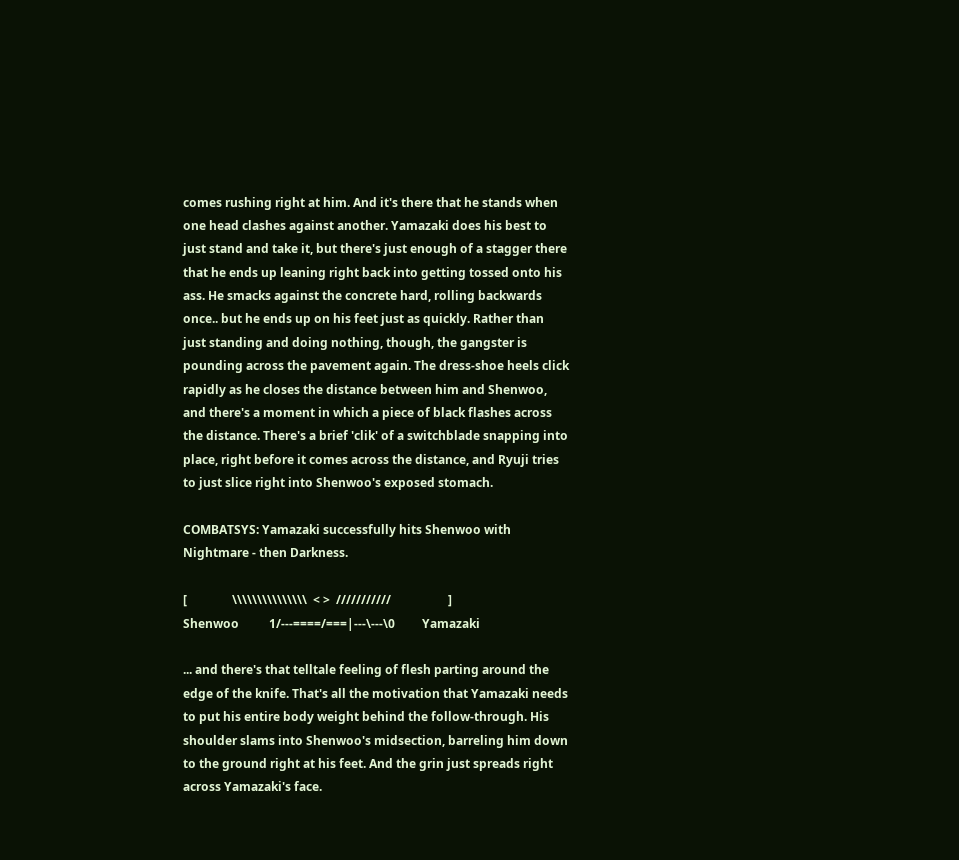comes rushing right at him. And it's there that he stands when one head clashes against another. Yamazaki does his best to just stand and take it, but there's just enough of a stagger there that he ends up leaning right back into getting tossed onto his ass. He smacks against the concrete hard, rolling backwards once.. but he ends up on his feet just as quickly. Rather than just standing and doing nothing, though, the gangster is pounding across the pavement again. The dress-shoe heels click rapidly as he closes the distance between him and Shenwoo, and there's a moment in which a piece of black flashes across the distance. There's a brief 'clik' of a switchblade snapping into place, right before it comes across the distance, and Ryuji tries to just slice right into Shenwoo's exposed stomach.

COMBATSYS: Yamazaki successfully hits Shenwoo with Nightmare - then Darkness.

[               \\\\\\\\\\\\\\\  < >  ///////////                   ]
Shenwoo          1/---====/===|---\---\0         Yamazaki

... and there's that telltale feeling of flesh parting around the edge of the knife. That's all the motivation that Yamazaki needs to put his entire body weight behind the follow-through. His shoulder slams into Shenwoo's midsection, barreling him down to the ground right at his feet. And the grin just spreads right across Yamazaki's face.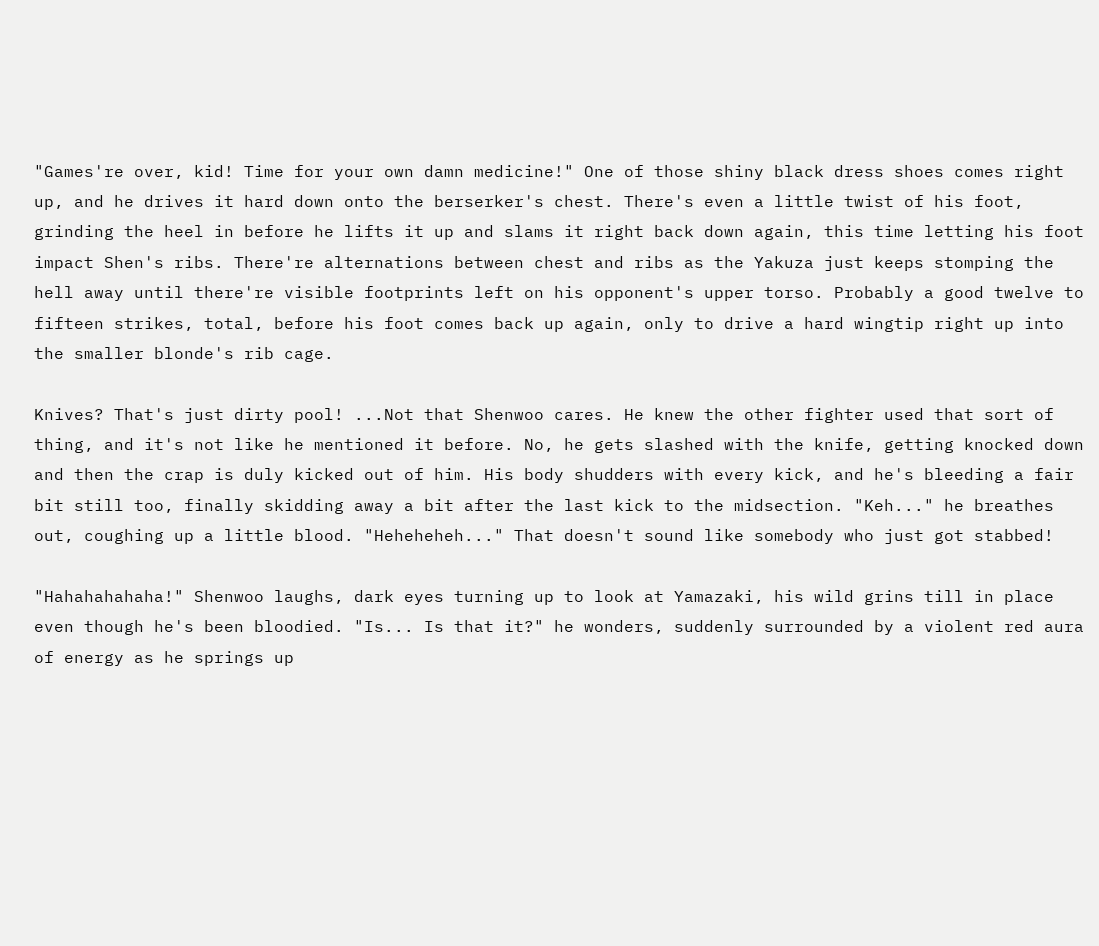"Games're over, kid! Time for your own damn medicine!" One of those shiny black dress shoes comes right up, and he drives it hard down onto the berserker's chest. There's even a little twist of his foot, grinding the heel in before he lifts it up and slams it right back down again, this time letting his foot impact Shen's ribs. There're alternations between chest and ribs as the Yakuza just keeps stomping the hell away until there're visible footprints left on his opponent's upper torso. Probably a good twelve to fifteen strikes, total, before his foot comes back up again, only to drive a hard wingtip right up into the smaller blonde's rib cage.

Knives? That's just dirty pool! ...Not that Shenwoo cares. He knew the other fighter used that sort of thing, and it's not like he mentioned it before. No, he gets slashed with the knife, getting knocked down and then the crap is duly kicked out of him. His body shudders with every kick, and he's bleeding a fair bit still too, finally skidding away a bit after the last kick to the midsection. "Keh..." he breathes out, coughing up a little blood. "Heheheheh..." That doesn't sound like somebody who just got stabbed!

"Hahahahahaha!" Shenwoo laughs, dark eyes turning up to look at Yamazaki, his wild grins till in place even though he's been bloodied. "Is... Is that it?" he wonders, suddenly surrounded by a violent red aura of energy as he springs up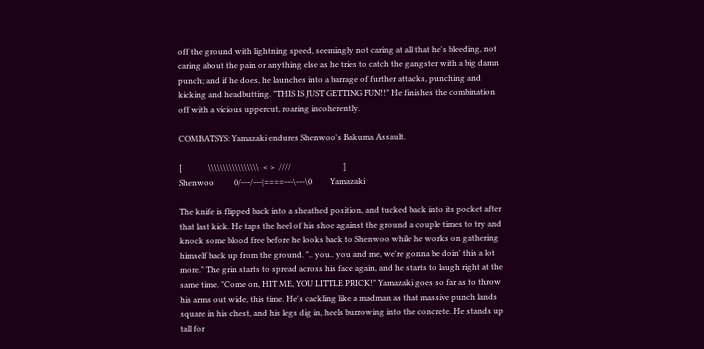off the ground with lightning speed, seemingly not caring at all that he's bleeding, not caring about the pain or anything else as he tries to catch the gangster with a big damn punch; and if he does, he launches into a barrage of further attacks, punching and kicking and headbutting. "THIS IS JUST GETTING FUN!!" He finishes the combination off with a vicious uppercut, roaring incoherently.

COMBATSYS: Yamazaki endures Shenwoo's Bakuma Assault.

[             \\\\\\\\\\\\\\\\\  < >  ////                          ]
Shenwoo          0/---/---|====---\---\0         Yamazaki

The knife is flipped back into a sheathed position, and tucked back into its pocket after that last kick. He taps the heel of his shoe against the ground a couple times to try and knock some blood free before he looks back to Shenwoo while he works on gathering himself back up from the ground. ".. you.. you and me, we're gonna be doin' this a lot more." The grin starts to spread across his face again, and he starts to laugh right at the same time. "Come on, HIT ME, YOU LITTLE PRICK!" Yamazaki goes so far as to throw his arms out wide, this time. He's cackling like a madman as that massive punch lands square in his chest, and his legs dig in, heels burrowing into the concrete. He stands up tall for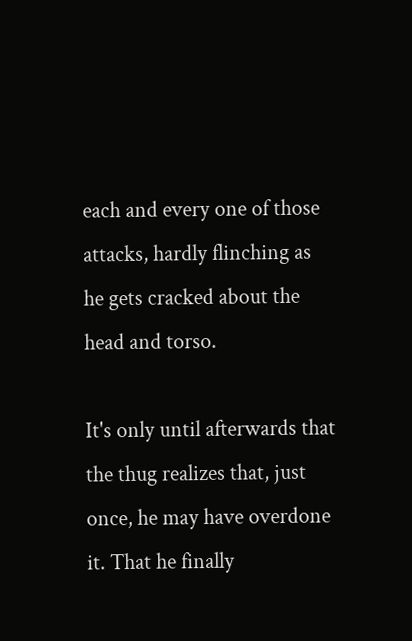each and every one of those attacks, hardly flinching as he gets cracked about the head and torso.

It's only until afterwards that the thug realizes that, just once, he may have overdone it. That he finally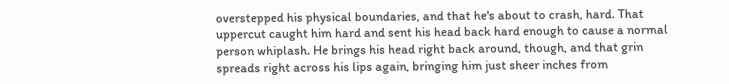overstepped his physical boundaries, and that he's about to crash, hard. That uppercut caught him hard and sent his head back hard enough to cause a normal person whiplash. He brings his head right back around, though, and that grin spreads right across his lips again, bringing him just sheer inches from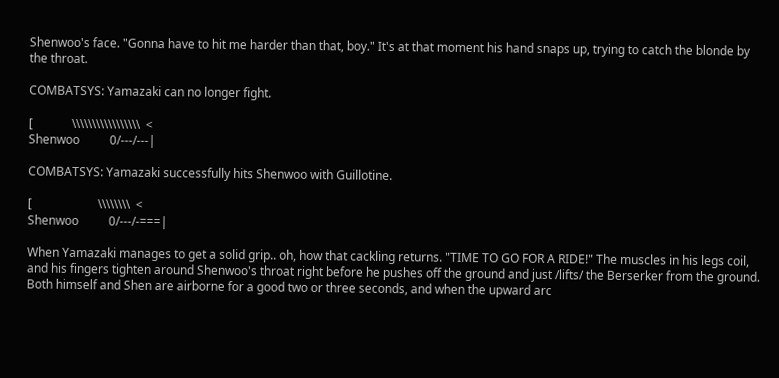Shenwoo's face. "Gonna have to hit me harder than that, boy." It's at that moment his hand snaps up, trying to catch the blonde by the throat.

COMBATSYS: Yamazaki can no longer fight.

[             \\\\\\\\\\\\\\\\\  <
Shenwoo          0/---/---|

COMBATSYS: Yamazaki successfully hits Shenwoo with Guillotine.

[                      \\\\\\\\  <
Shenwoo          0/---/-===|

When Yamazaki manages to get a solid grip.. oh, how that cackling returns. "TIME TO GO FOR A RIDE!" The muscles in his legs coil, and his fingers tighten around Shenwoo's throat right before he pushes off the ground and just /lifts/ the Berserker from the ground. Both himself and Shen are airborne for a good two or three seconds, and when the upward arc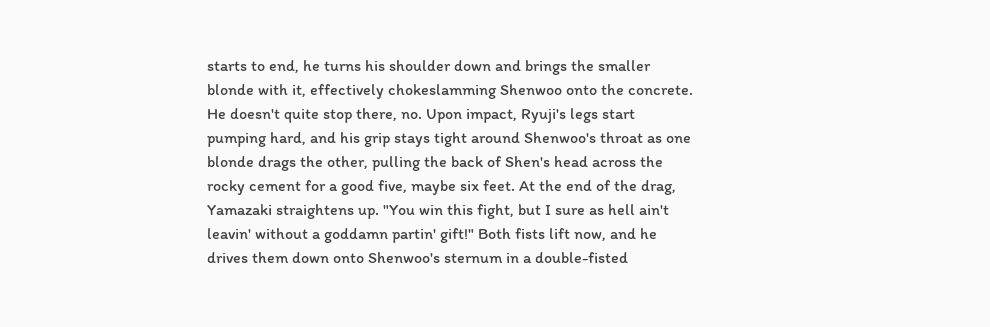starts to end, he turns his shoulder down and brings the smaller blonde with it, effectively chokeslamming Shenwoo onto the concrete. He doesn't quite stop there, no. Upon impact, Ryuji's legs start pumping hard, and his grip stays tight around Shenwoo's throat as one blonde drags the other, pulling the back of Shen's head across the rocky cement for a good five, maybe six feet. At the end of the drag, Yamazaki straightens up. "You win this fight, but I sure as hell ain't leavin' without a goddamn partin' gift!" Both fists lift now, and he drives them down onto Shenwoo's sternum in a double-fisted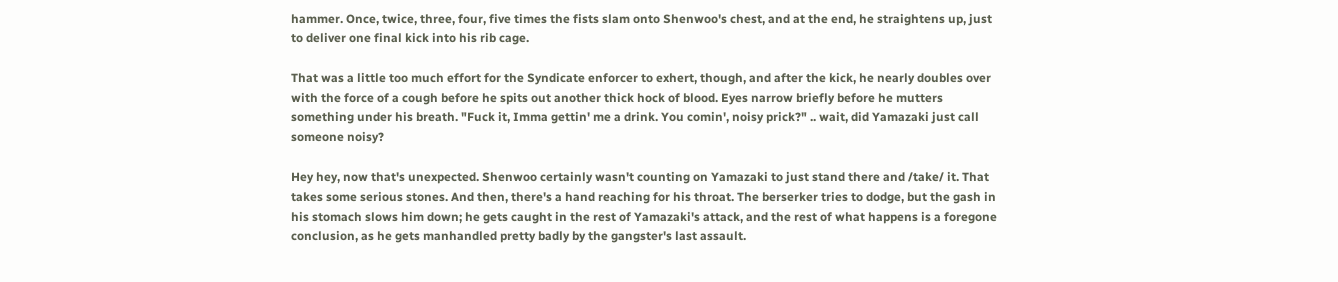hammer. Once, twice, three, four, five times the fists slam onto Shenwoo's chest, and at the end, he straightens up, just to deliver one final kick into his rib cage.

That was a little too much effort for the Syndicate enforcer to exhert, though, and after the kick, he nearly doubles over with the force of a cough before he spits out another thick hock of blood. Eyes narrow briefly before he mutters something under his breath. "Fuck it, Imma gettin' me a drink. You comin', noisy prick?" .. wait, did Yamazaki just call someone noisy?

Hey hey, now that's unexpected. Shenwoo certainly wasn't counting on Yamazaki to just stand there and /take/ it. That takes some serious stones. And then, there's a hand reaching for his throat. The berserker tries to dodge, but the gash in his stomach slows him down; he gets caught in the rest of Yamazaki's attack, and the rest of what happens is a foregone conclusion, as he gets manhandled pretty badly by the gangster's last assault.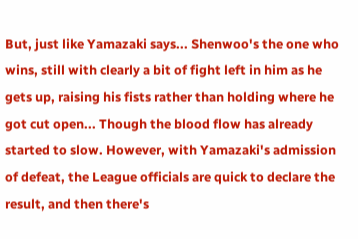But, just like Yamazaki says... Shenwoo's the one who wins, still with clearly a bit of fight left in him as he gets up, raising his fists rather than holding where he got cut open... Though the blood flow has already started to slow. However, with Yamazaki's admission of defeat, the League officials are quick to declare the result, and then there's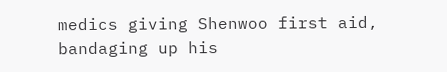medics giving Shenwoo first aid, bandaging up his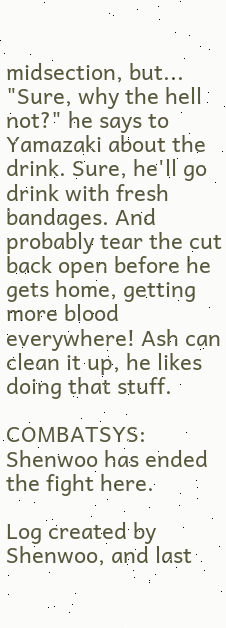midsection, but... "Sure, why the hell not?" he says to Yamazaki about the drink. Sure, he'll go drink with fresh bandages. And probably tear the cut back open before he gets home, getting more blood everywhere! Ash can clean it up, he likes doing that stuff.

COMBATSYS: Shenwoo has ended the fight here.

Log created by Shenwoo, and last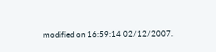modified on 16:59:14 02/12/2007.